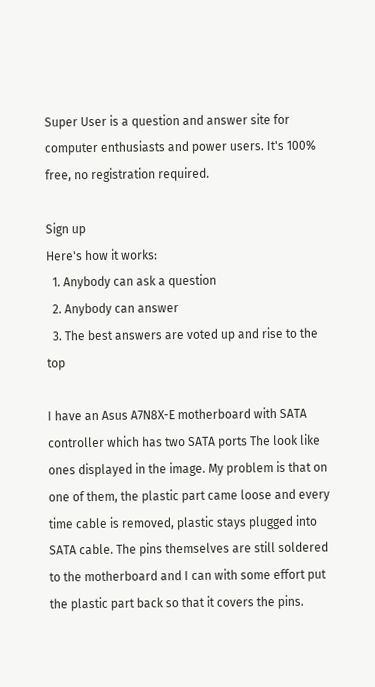Super User is a question and answer site for computer enthusiasts and power users. It's 100% free, no registration required.

Sign up
Here's how it works:
  1. Anybody can ask a question
  2. Anybody can answer
  3. The best answers are voted up and rise to the top

I have an Asus A7N8X-E motherboard with SATA controller which has two SATA ports The look like ones displayed in the image. My problem is that on one of them, the plastic part came loose and every time cable is removed, plastic stays plugged into SATA cable. The pins themselves are still soldered to the motherboard and I can with some effort put the plastic part back so that it covers the pins.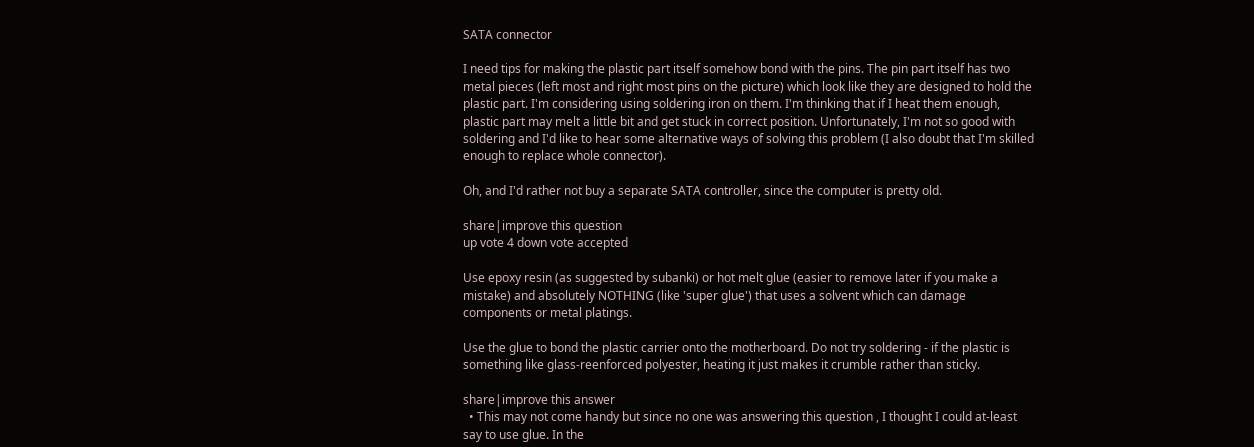SATA connector

I need tips for making the plastic part itself somehow bond with the pins. The pin part itself has two metal pieces (left most and right most pins on the picture) which look like they are designed to hold the plastic part. I'm considering using soldering iron on them. I'm thinking that if I heat them enough, plastic part may melt a little bit and get stuck in correct position. Unfortunately, I'm not so good with soldering and I'd like to hear some alternative ways of solving this problem (I also doubt that I'm skilled enough to replace whole connector).

Oh, and I'd rather not buy a separate SATA controller, since the computer is pretty old.

share|improve this question
up vote 4 down vote accepted

Use epoxy resin (as suggested by subanki) or hot melt glue (easier to remove later if you make a mistake) and absolutely NOTHING (like 'super glue') that uses a solvent which can damage components or metal platings.

Use the glue to bond the plastic carrier onto the motherboard. Do not try soldering - if the plastic is something like glass-reenforced polyester, heating it just makes it crumble rather than sticky.

share|improve this answer
  • This may not come handy but since no one was answering this question , I thought I could at-least say to use glue. In the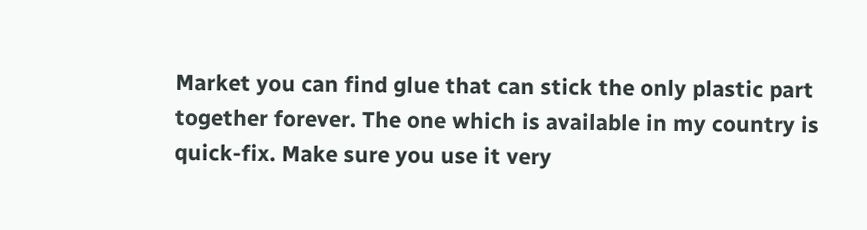Market you can find glue that can stick the only plastic part together forever. The one which is available in my country is quick-fix. Make sure you use it very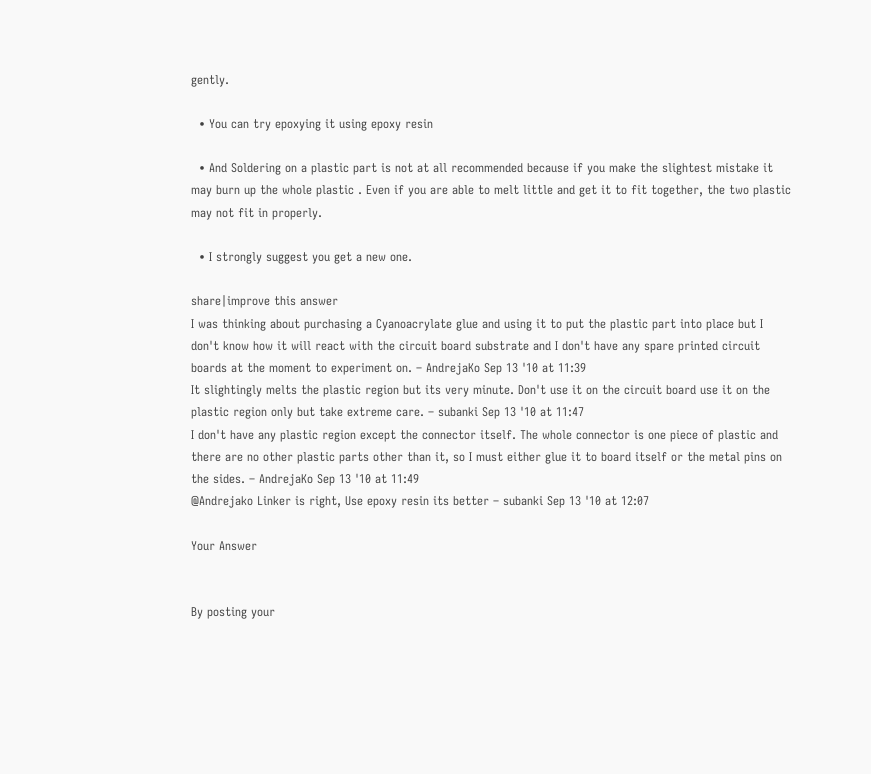gently.

  • You can try epoxying it using epoxy resin

  • And Soldering on a plastic part is not at all recommended because if you make the slightest mistake it may burn up the whole plastic . Even if you are able to melt little and get it to fit together, the two plastic may not fit in properly.

  • I strongly suggest you get a new one.

share|improve this answer
I was thinking about purchasing a Cyanoacrylate glue and using it to put the plastic part into place but I don't know how it will react with the circuit board substrate and I don't have any spare printed circuit boards at the moment to experiment on. – AndrejaKo Sep 13 '10 at 11:39
It slightingly melts the plastic region but its very minute. Don't use it on the circuit board use it on the plastic region only but take extreme care. – subanki Sep 13 '10 at 11:47
I don't have any plastic region except the connector itself. The whole connector is one piece of plastic and there are no other plastic parts other than it, so I must either glue it to board itself or the metal pins on the sides. – AndrejaKo Sep 13 '10 at 11:49
@Andrejako Linker is right, Use epoxy resin its better – subanki Sep 13 '10 at 12:07

Your Answer


By posting your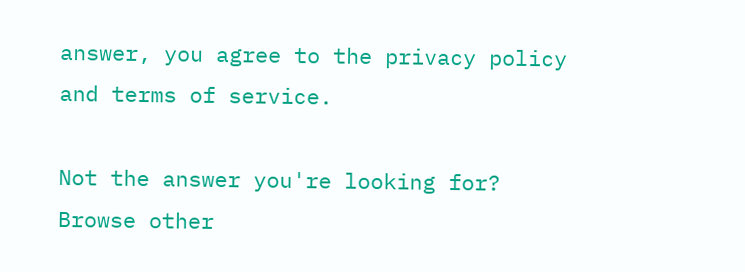answer, you agree to the privacy policy and terms of service.

Not the answer you're looking for? Browse other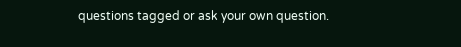questions tagged or ask your own question.